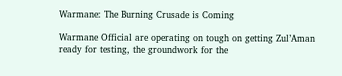Warmane: The Burning Crusade is Coming

Warmane Official are operating on tough on getting Zul’Aman ready for testing, the groundwork for the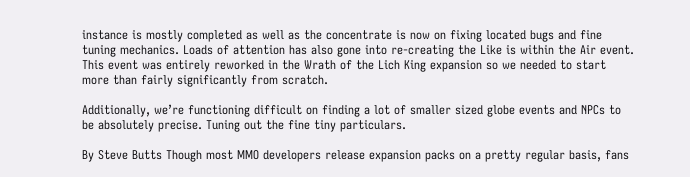instance is mostly completed as well as the concentrate is now on fixing located bugs and fine tuning mechanics. Loads of attention has also gone into re-creating the Like is within the Air event. This event was entirely reworked in the Wrath of the Lich King expansion so we needed to start more than fairly significantly from scratch.

Additionally, we’re functioning difficult on finding a lot of smaller sized globe events and NPCs to be absolutely precise. Tuning out the fine tiny particulars.

By Steve Butts Though most MMO developers release expansion packs on a pretty regular basis, fans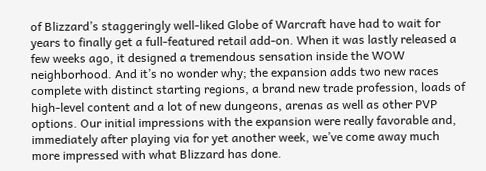of Blizzard’s staggeringly well-liked Globe of Warcraft have had to wait for years to finally get a full-featured retail add-on. When it was lastly released a few weeks ago, it designed a tremendous sensation inside the WOW neighborhood. And it’s no wonder why; the expansion adds two new races complete with distinct starting regions, a brand new trade profession, loads of high-level content and a lot of new dungeons, arenas as well as other PVP options. Our initial impressions with the expansion were really favorable and, immediately after playing via for yet another week, we’ve come away much more impressed with what Blizzard has done.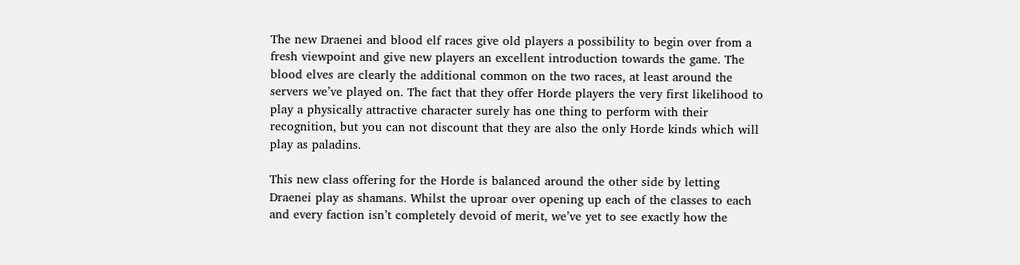The new Draenei and blood elf races give old players a possibility to begin over from a fresh viewpoint and give new players an excellent introduction towards the game. The blood elves are clearly the additional common on the two races, at least around the servers we’ve played on. The fact that they offer Horde players the very first likelihood to play a physically attractive character surely has one thing to perform with their recognition, but you can not discount that they are also the only Horde kinds which will play as paladins.

This new class offering for the Horde is balanced around the other side by letting Draenei play as shamans. Whilst the uproar over opening up each of the classes to each and every faction isn’t completely devoid of merit, we’ve yet to see exactly how the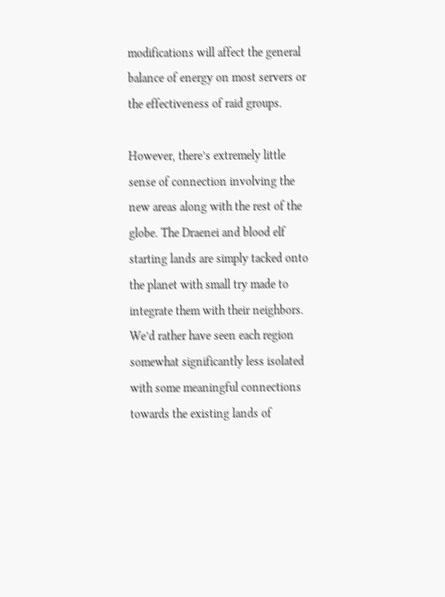modifications will affect the general balance of energy on most servers or the effectiveness of raid groups.

However, there’s extremely little sense of connection involving the new areas along with the rest of the globe. The Draenei and blood elf starting lands are simply tacked onto the planet with small try made to integrate them with their neighbors. We’d rather have seen each region somewhat significantly less isolated with some meaningful connections towards the existing lands of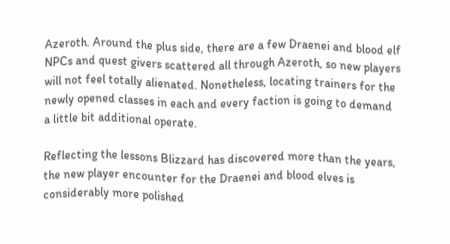Azeroth. Around the plus side, there are a few Draenei and blood elf NPCs and quest givers scattered all through Azeroth, so new players will not feel totally alienated. Nonetheless, locating trainers for the newly opened classes in each and every faction is going to demand a little bit additional operate.

Reflecting the lessons Blizzard has discovered more than the years, the new player encounter for the Draenei and blood elves is considerably more polished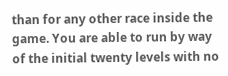than for any other race inside the game. You are able to run by way of the initial twenty levels with no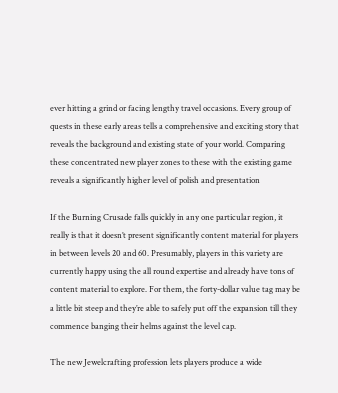ever hitting a grind or facing lengthy travel occasions. Every group of quests in these early areas tells a comprehensive and exciting story that reveals the background and existing state of your world. Comparing these concentrated new player zones to these with the existing game reveals a significantly higher level of polish and presentation

If the Burning Crusade falls quickly in any one particular region, it really is that it doesn’t present significantly content material for players in between levels 20 and 60. Presumably, players in this variety are currently happy using the all round expertise and already have tons of content material to explore. For them, the forty-dollar value tag may be a little bit steep and they’re able to safely put off the expansion till they commence banging their helms against the level cap.

The new Jewelcrafting profession lets players produce a wide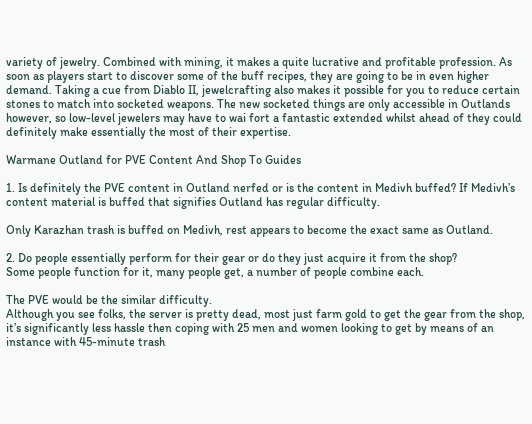variety of jewelry. Combined with mining, it makes a quite lucrative and profitable profession. As soon as players start to discover some of the buff recipes, they are going to be in even higher demand. Taking a cue from Diablo II, jewelcrafting also makes it possible for you to reduce certain stones to match into socketed weapons. The new socketed things are only accessible in Outlands however, so low-level jewelers may have to wai fort a fantastic extended whilst ahead of they could definitely make essentially the most of their expertise.

Warmane Outland for PVE Content And Shop To Guides

1. Is definitely the PVE content in Outland nerfed or is the content in Medivh buffed? If Medivh’s content material is buffed that signifies Outland has regular difficulty.

Only Karazhan trash is buffed on Medivh, rest appears to become the exact same as Outland.

2. Do people essentially perform for their gear or do they just acquire it from the shop?
Some people function for it, many people get, a number of people combine each.

The PVE would be the similar difficulty.
Although you see folks, the server is pretty dead, most just farm gold to get the gear from the shop, it’s significantly less hassle then coping with 25 men and women looking to get by means of an instance with 45-minute trash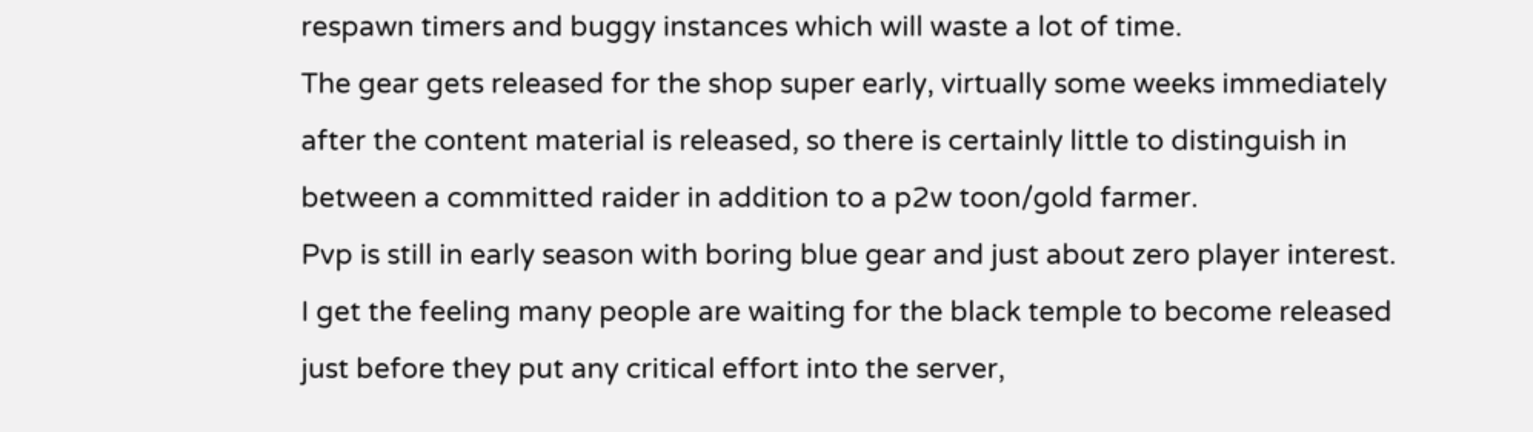respawn timers and buggy instances which will waste a lot of time.
The gear gets released for the shop super early, virtually some weeks immediately after the content material is released, so there is certainly little to distinguish in between a committed raider in addition to a p2w toon/gold farmer.
Pvp is still in early season with boring blue gear and just about zero player interest.
I get the feeling many people are waiting for the black temple to become released just before they put any critical effort into the server,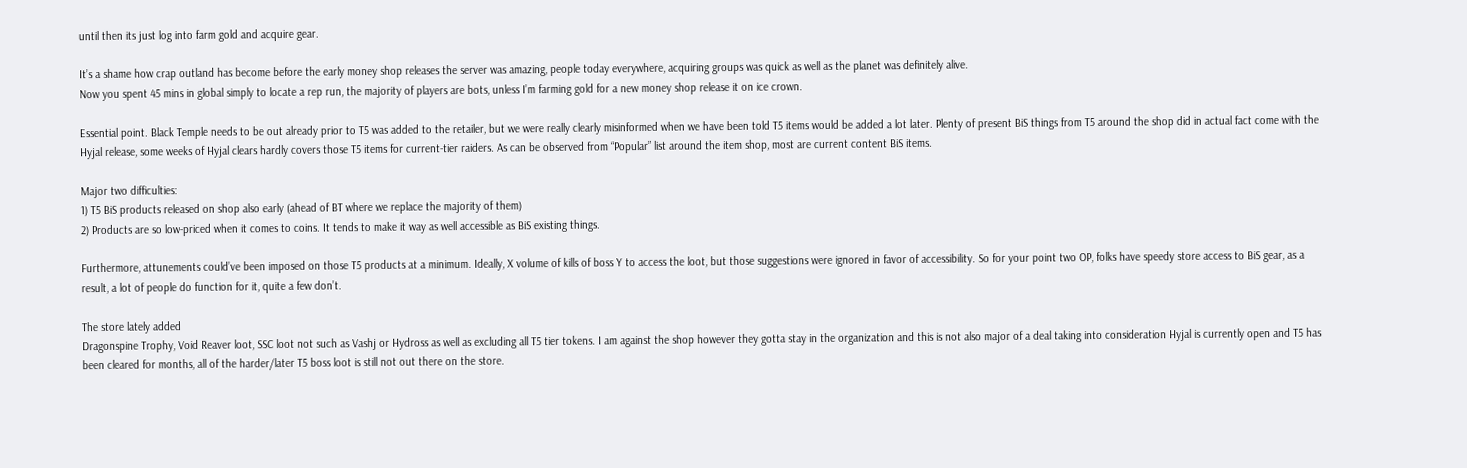until then its just log into farm gold and acquire gear.

It’s a shame how crap outland has become before the early money shop releases the server was amazing, people today everywhere, acquiring groups was quick as well as the planet was definitely alive.
Now you spent 45 mins in global simply to locate a rep run, the majority of players are bots, unless I’m farming gold for a new money shop release it on ice crown.

Essential point. Black Temple needs to be out already prior to T5 was added to the retailer, but we were really clearly misinformed when we have been told T5 items would be added a lot later. Plenty of present BiS things from T5 around the shop did in actual fact come with the Hyjal release, some weeks of Hyjal clears hardly covers those T5 items for current-tier raiders. As can be observed from “Popular” list around the item shop, most are current content BiS items.

Major two difficulties:
1) T5 BiS products released on shop also early (ahead of BT where we replace the majority of them)
2) Products are so low-priced when it comes to coins. It tends to make it way as well accessible as BiS existing things.

Furthermore, attunements could’ve been imposed on those T5 products at a minimum. Ideally, X volume of kills of boss Y to access the loot, but those suggestions were ignored in favor of accessibility. So for your point two OP, folks have speedy store access to BiS gear, as a result, a lot of people do function for it, quite a few don’t.

The store lately added
Dragonspine Trophy, Void Reaver loot, SSC loot not such as Vashj or Hydross as well as excluding all T5 tier tokens. I am against the shop however they gotta stay in the organization and this is not also major of a deal taking into consideration Hyjal is currently open and T5 has been cleared for months, all of the harder/later T5 boss loot is still not out there on the store.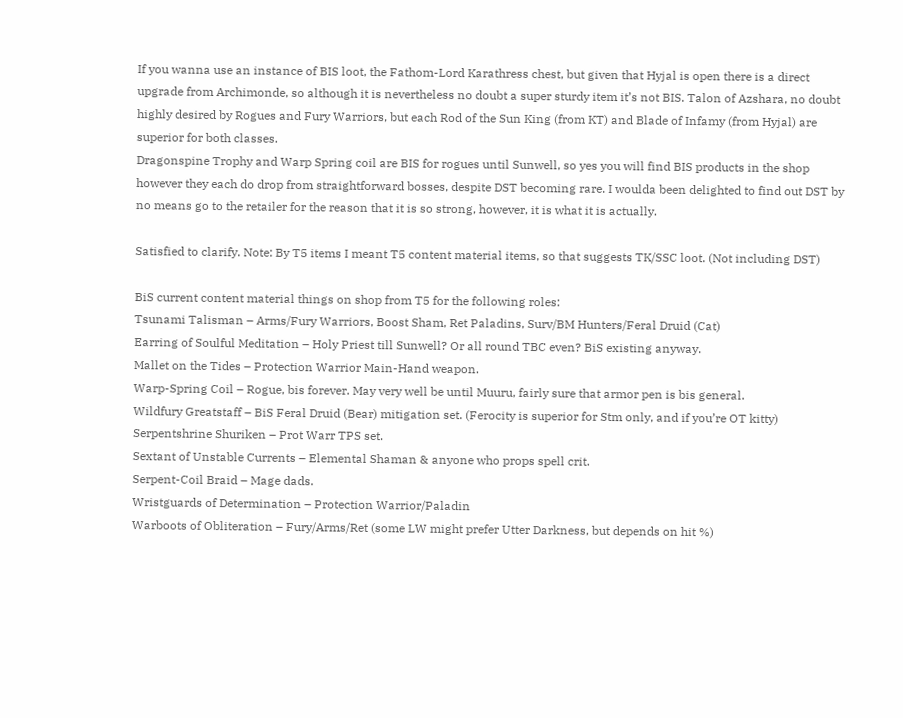If you wanna use an instance of BIS loot, the Fathom-Lord Karathress chest, but given that Hyjal is open there is a direct upgrade from Archimonde, so although it is nevertheless no doubt a super sturdy item it’s not BIS. Talon of Azshara, no doubt highly desired by Rogues and Fury Warriors, but each Rod of the Sun King (from KT) and Blade of Infamy (from Hyjal) are superior for both classes.
Dragonspine Trophy and Warp Spring coil are BIS for rogues until Sunwell, so yes you will find BIS products in the shop however they each do drop from straightforward bosses, despite DST becoming rare. I woulda been delighted to find out DST by no means go to the retailer for the reason that it is so strong, however, it is what it is actually.

Satisfied to clarify. Note: By T5 items I meant T5 content material items, so that suggests TK/SSC loot. (Not including DST)

BiS current content material things on shop from T5 for the following roles:
Tsunami Talisman – Arms/Fury Warriors, Boost Sham, Ret Paladins, Surv/BM Hunters/Feral Druid (Cat)
Earring of Soulful Meditation – Holy Priest till Sunwell? Or all round TBC even? BiS existing anyway.
Mallet on the Tides – Protection Warrior Main-Hand weapon.
Warp-Spring Coil – Rogue, bis forever. May very well be until Muuru, fairly sure that armor pen is bis general.
Wildfury Greatstaff – BiS Feral Druid (Bear) mitigation set. (Ferocity is superior for Stm only, and if you’re OT kitty)
Serpentshrine Shuriken – Prot Warr TPS set.
Sextant of Unstable Currents – Elemental Shaman & anyone who props spell crit.
Serpent-Coil Braid – Mage dads.
Wristguards of Determination – Protection Warrior/Paladin
Warboots of Obliteration – Fury/Arms/Ret (some LW might prefer Utter Darkness, but depends on hit %)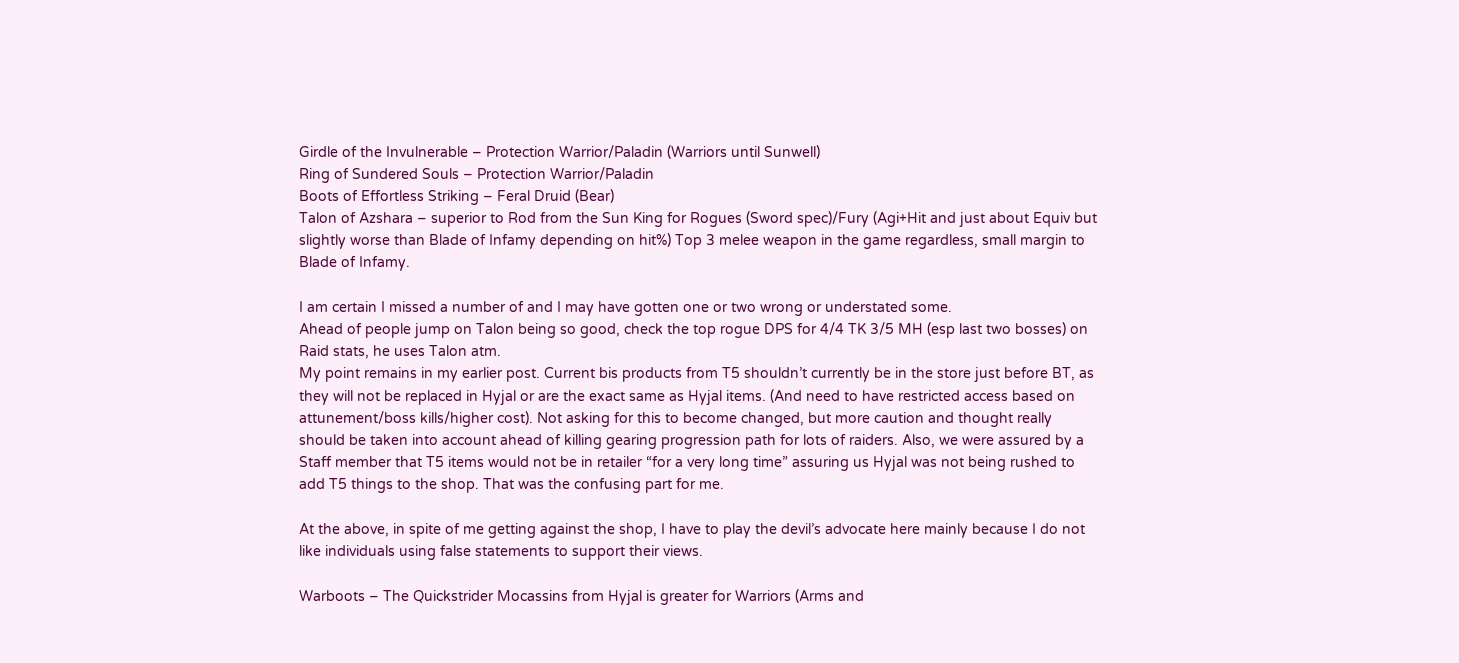Girdle of the Invulnerable – Protection Warrior/Paladin (Warriors until Sunwell)
Ring of Sundered Souls – Protection Warrior/Paladin
Boots of Effortless Striking – Feral Druid (Bear)
Talon of Azshara – superior to Rod from the Sun King for Rogues (Sword spec)/Fury (Agi+Hit and just about Equiv but slightly worse than Blade of Infamy depending on hit%) Top 3 melee weapon in the game regardless, small margin to Blade of Infamy.

I am certain I missed a number of and I may have gotten one or two wrong or understated some.
Ahead of people jump on Talon being so good, check the top rogue DPS for 4/4 TK 3/5 MH (esp last two bosses) on Raid stats, he uses Talon atm.
My point remains in my earlier post. Current bis products from T5 shouldn’t currently be in the store just before BT, as they will not be replaced in Hyjal or are the exact same as Hyjal items. (And need to have restricted access based on attunement/boss kills/higher cost). Not asking for this to become changed, but more caution and thought really should be taken into account ahead of killing gearing progression path for lots of raiders. Also, we were assured by a Staff member that T5 items would not be in retailer “for a very long time” assuring us Hyjal was not being rushed to add T5 things to the shop. That was the confusing part for me.

At the above, in spite of me getting against the shop, I have to play the devil’s advocate here mainly because I do not like individuals using false statements to support their views.

Warboots – The Quickstrider Mocassins from Hyjal is greater for Warriors (Arms and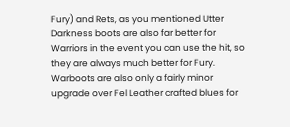Fury) and Rets, as you mentioned Utter Darkness boots are also far better for Warriors in the event you can use the hit, so they are always much better for Fury. Warboots are also only a fairly minor upgrade over Fel Leather crafted blues for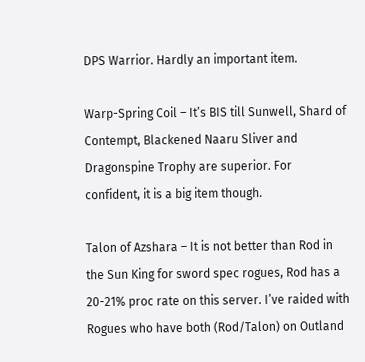DPS Warrior. Hardly an important item.

Warp-Spring Coil – It’s BIS till Sunwell, Shard of Contempt, Blackened Naaru Sliver and Dragonspine Trophy are superior. For confident, it is a big item though.

Talon of Azshara – It is not better than Rod in the Sun King for sword spec rogues, Rod has a 20-21% proc rate on this server. I’ve raided with Rogues who have both (Rod/Talon) on Outland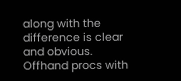along with the difference is clear and obvious. Offhand procs with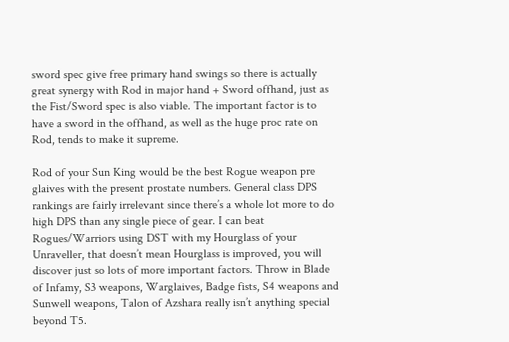sword spec give free primary hand swings so there is actually great synergy with Rod in major hand + Sword offhand, just as the Fist/Sword spec is also viable. The important factor is to have a sword in the offhand, as well as the huge proc rate on Rod, tends to make it supreme.

Rod of your Sun King would be the best Rogue weapon pre glaives with the present prostate numbers. General class DPS rankings are fairly irrelevant since there’s a whole lot more to do high DPS than any single piece of gear. I can beat Rogues/Warriors using DST with my Hourglass of your Unraveller, that doesn’t mean Hourglass is improved, you will discover just so lots of more important factors. Throw in Blade of Infamy, S3 weapons, Warglaives, Badge fists, S4 weapons and Sunwell weapons, Talon of Azshara really isn’t anything special beyond T5.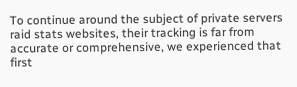To continue around the subject of private servers raid stats websites, their tracking is far from accurate or comprehensive, we experienced that first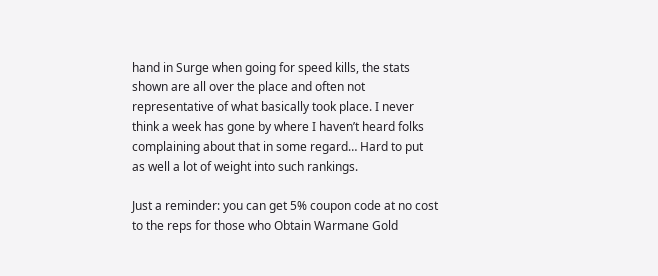hand in Surge when going for speed kills, the stats shown are all over the place and often not representative of what basically took place. I never think a week has gone by where I haven’t heard folks complaining about that in some regard… Hard to put as well a lot of weight into such rankings.

Just a reminder: you can get 5% coupon code at no cost to the reps for those who Obtain Warmane Gold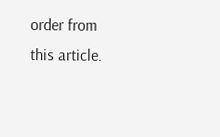order from this article.